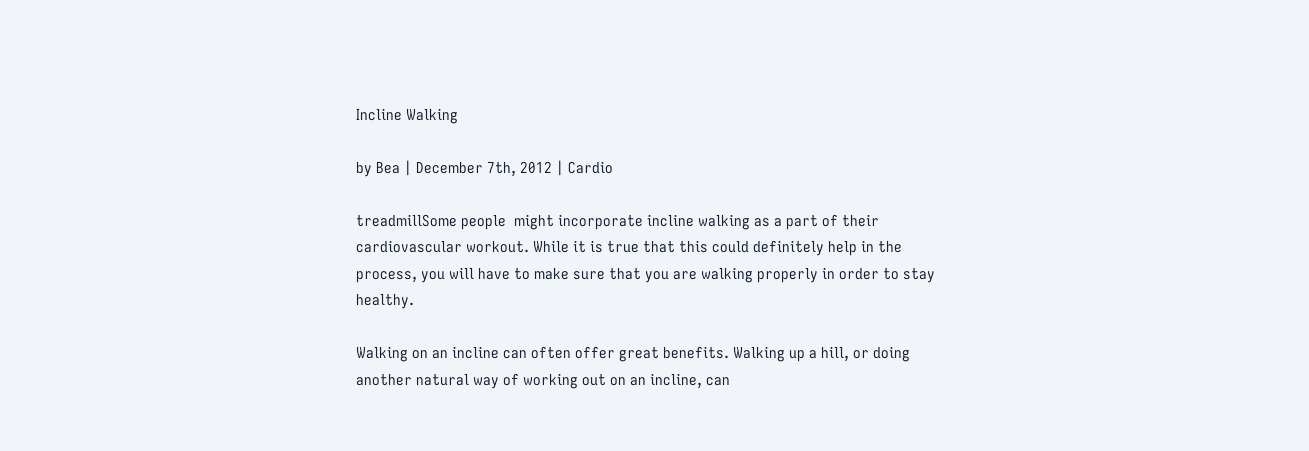Incline Walking

by Bea | December 7th, 2012 | Cardio

treadmillSome people  might incorporate incline walking as a part of their cardiovascular workout. While it is true that this could definitely help in the process, you will have to make sure that you are walking properly in order to stay healthy.

Walking on an incline can often offer great benefits. Walking up a hill, or doing another natural way of working out on an incline, can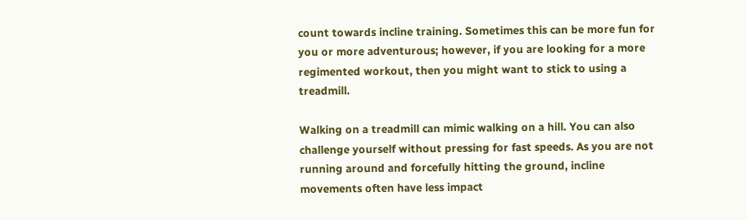count towards incline training. Sometimes this can be more fun for you or more adventurous; however, if you are looking for a more regimented workout, then you might want to stick to using a treadmill.

Walking on a treadmill can mimic walking on a hill. You can also challenge yourself without pressing for fast speeds. As you are not running around and forcefully hitting the ground, incline movements often have less impact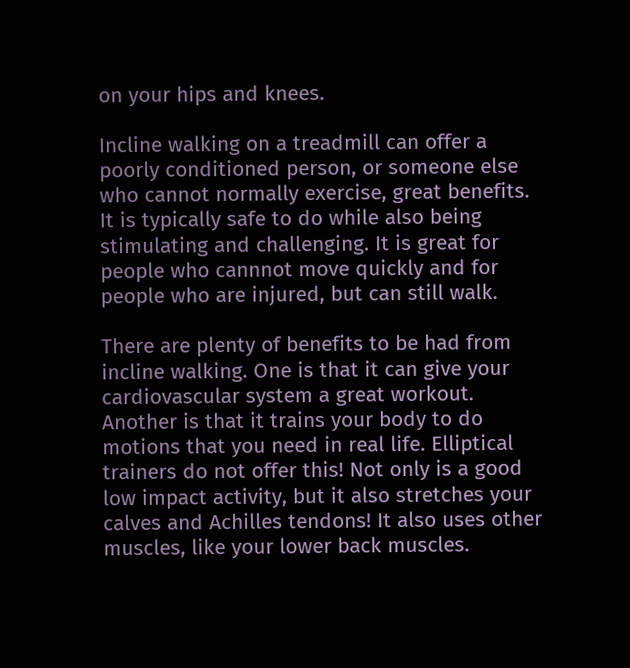on your hips and knees.

Incline walking on a treadmill can offer a poorly conditioned person, or someone else who cannot normally exercise, great benefits. It is typically safe to do while also being stimulating and challenging. It is great for people who cannnot move quickly and for people who are injured, but can still walk.

There are plenty of benefits to be had from incline walking. One is that it can give your cardiovascular system a great workout. Another is that it trains your body to do motions that you need in real life. Elliptical trainers do not offer this! Not only is a good low impact activity, but it also stretches your calves and Achilles tendons! It also uses other muscles, like your lower back muscles.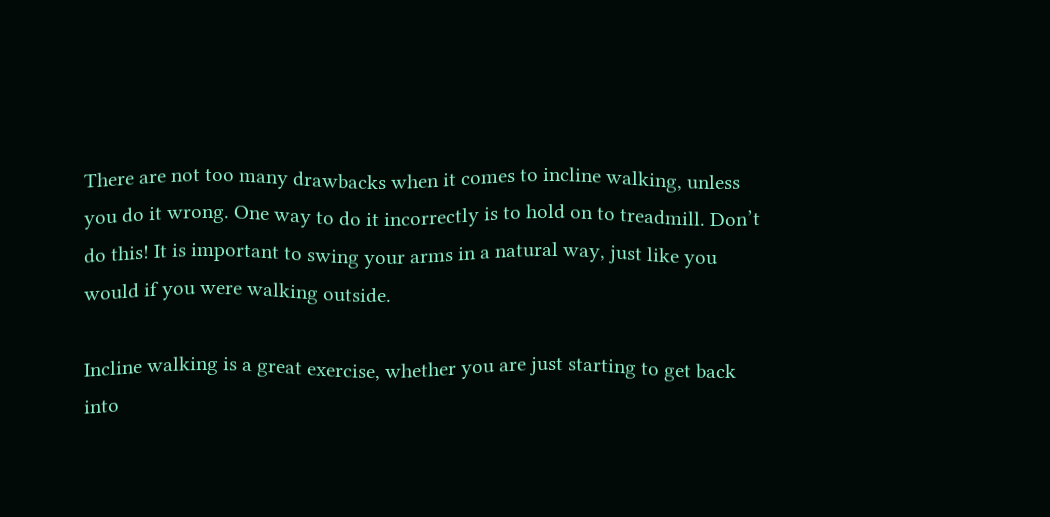There are not too many drawbacks when it comes to incline walking, unless you do it wrong. One way to do it incorrectly is to hold on to treadmill. Don’t do this! It is important to swing your arms in a natural way, just like you would if you were walking outside.

Incline walking is a great exercise, whether you are just starting to get back into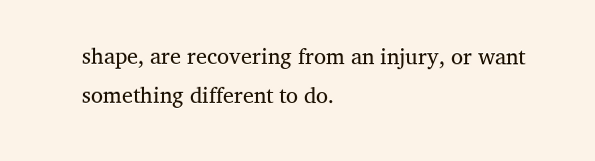shape, are recovering from an injury, or want something different to do.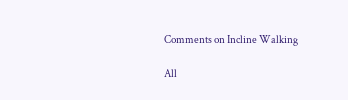Comments on Incline Walking

All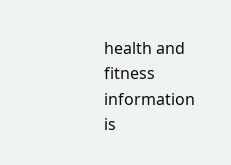health and fitness information is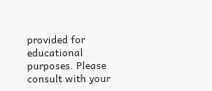provided for educational purposes. Please consult with your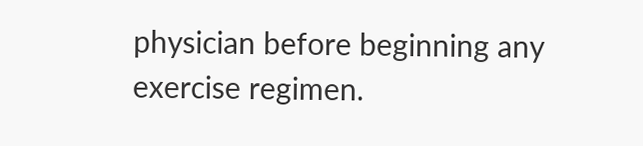physician before beginning any exercise regimen.